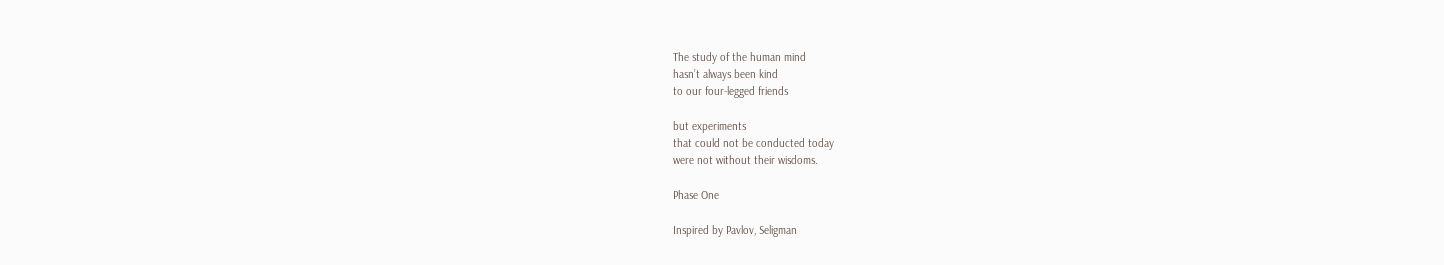The study of the human mind
hasn’t always been kind
to our four-legged friends

but experiments
that could not be conducted today
were not without their wisdoms.

Phase One

Inspired by Pavlov, Seligman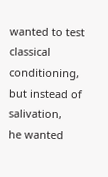wanted to test classical conditioning,
but instead of salivation,
he wanted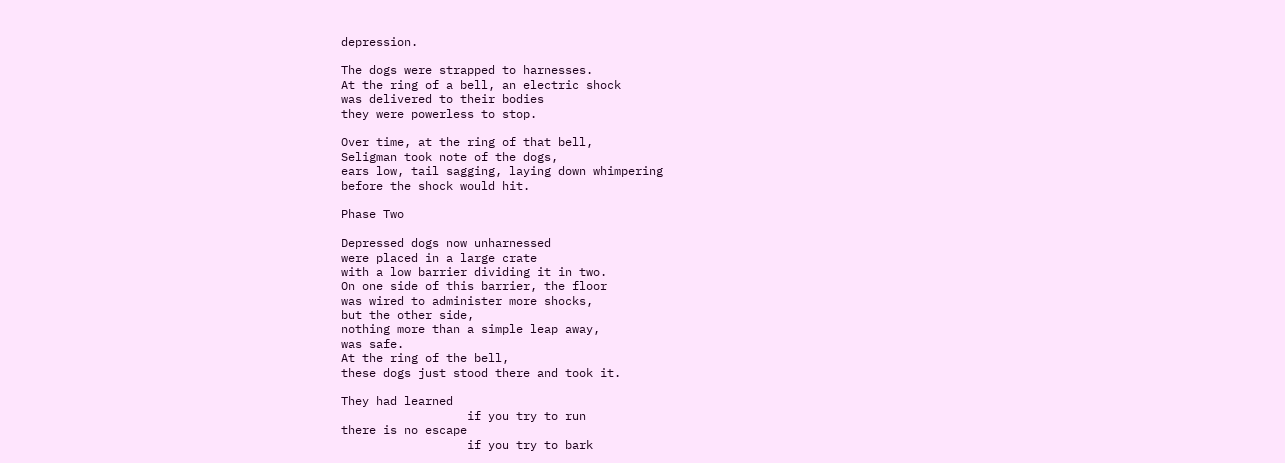depression.

The dogs were strapped to harnesses.
At the ring of a bell, an electric shock
was delivered to their bodies
they were powerless to stop.

Over time, at the ring of that bell,
Seligman took note of the dogs,
ears low, tail sagging, laying down whimpering
before the shock would hit.

Phase Two

Depressed dogs now unharnessed
were placed in a large crate
with a low barrier dividing it in two.
On one side of this barrier, the floor
was wired to administer more shocks,
but the other side,
nothing more than a simple leap away,
was safe.
At the ring of the bell,
these dogs just stood there and took it.

They had learned
                  if you try to run
there is no escape
                  if you try to bark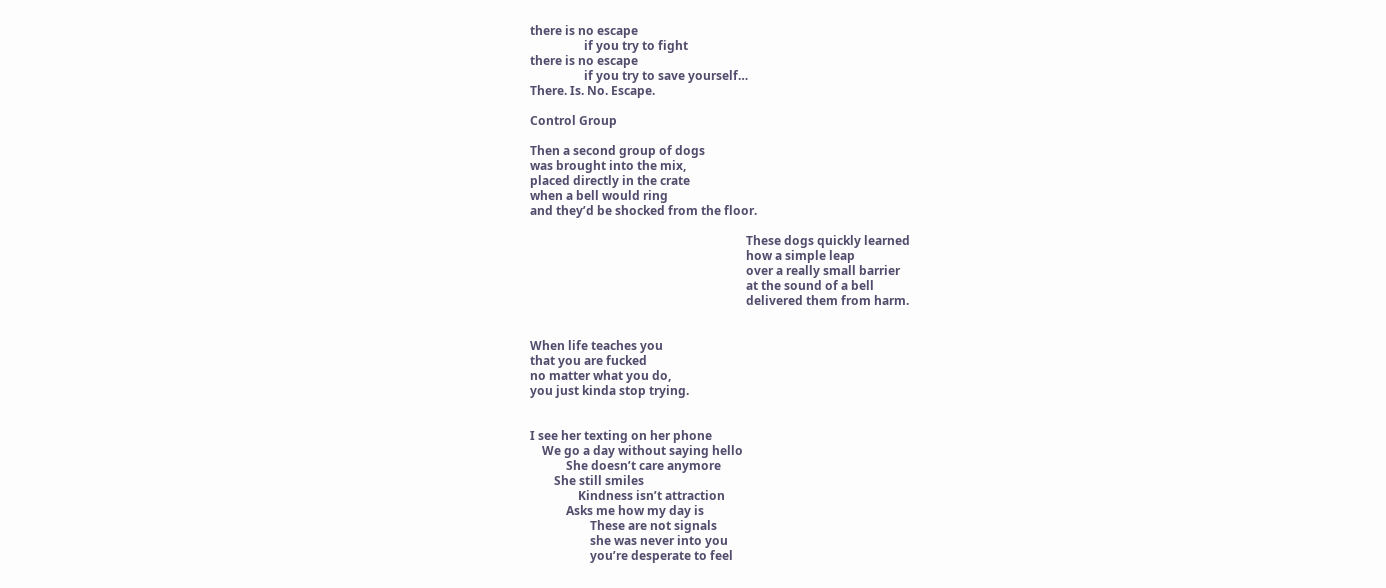there is no escape
                  if you try to fight
there is no escape
                  if you try to save yourself…
There. Is. No. Escape.

Control Group

Then a second group of dogs
was brought into the mix,
placed directly in the crate
when a bell would ring
and they’d be shocked from the floor.

                                                                        These dogs quickly learned
                                                                        how a simple leap
                                                                        over a really small barrier
                                                                        at the sound of a bell
                                                                        delivered them from harm.


When life teaches you
that you are fucked
no matter what you do,
you just kinda stop trying.


I see her texting on her phone
    We go a day without saying hello
            She doesn’t care anymore
        She still smiles
                Kindness isn’t attraction
            Asks me how my day is
                    These are not signals
                    she was never into you
                    you’re desperate to feel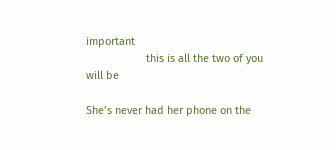important
                    this is all the two of you will be

She’s never had her phone on the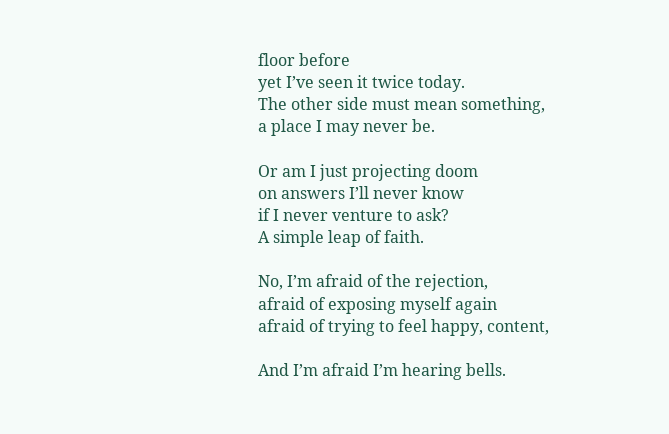floor before
yet I’ve seen it twice today.
The other side must mean something,
a place I may never be.

Or am I just projecting doom
on answers I’ll never know
if I never venture to ask?
A simple leap of faith.

No, I’m afraid of the rejection,
afraid of exposing myself again
afraid of trying to feel happy, content,

And I’m afraid I’m hearing bells.